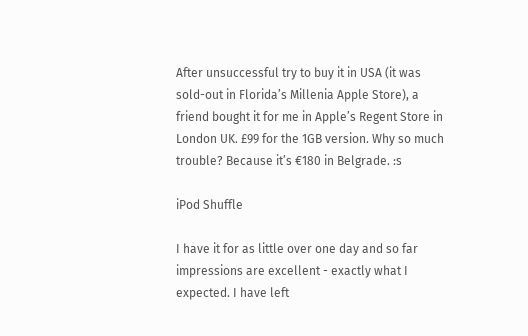After unsuccessful try to buy it in USA (it was sold-out in Florida’s Millenia Apple Store), a friend bought it for me in Apple’s Regent Store in London UK. £99 for the 1GB version. Why so much trouble? Because it’s €180 in Belgrade. :s

iPod Shuffle

I have it for as little over one day and so far impressions are excellent - exactly what I expected. I have left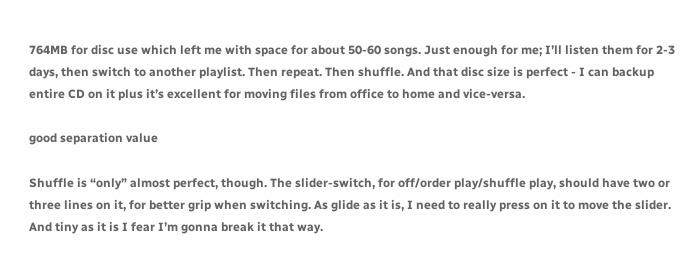764MB for disc use which left me with space for about 50-60 songs. Just enough for me; I’ll listen them for 2-3 days, then switch to another playlist. Then repeat. Then shuffle. And that disc size is perfect - I can backup entire CD on it plus it’s excellent for moving files from office to home and vice-versa.

good separation value

Shuffle is “only” almost perfect, though. The slider-switch, for off/order play/shuffle play, should have two or three lines on it, for better grip when switching. As glide as it is, I need to really press on it to move the slider. And tiny as it is I fear I’m gonna break it that way.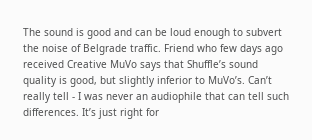The sound is good and can be loud enough to subvert the noise of Belgrade traffic. Friend who few days ago received Creative MuVo says that Shuffle’s sound quality is good, but slightly inferior to MuVo’s. Can’t really tell - I was never an audiophile that can tell such differences. It’s just right for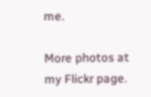me.

More photos at my Flickr page.